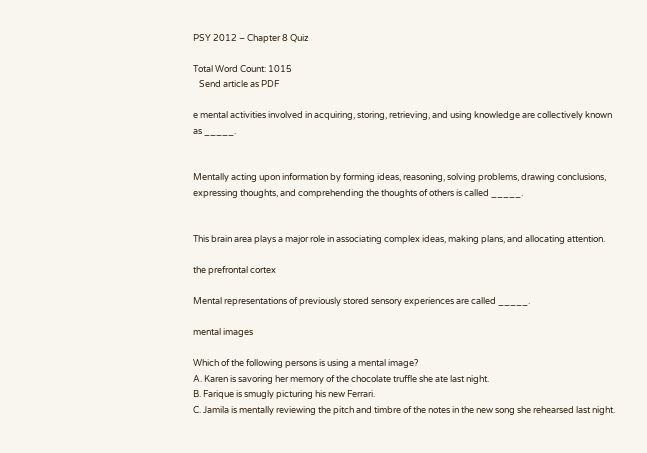PSY 2012 – Chapter 8 Quiz

Total Word Count: 1015
   Send article as PDF

e mental activities involved in acquiring, storing, retrieving, and using knowledge are collectively known as _____.


Mentally acting upon information by forming ideas, reasoning, solving problems, drawing conclusions, expressing thoughts, and comprehending the thoughts of others is called _____.


This brain area plays a major role in associating complex ideas, making plans, and allocating attention.

the prefrontal cortex

Mental representations of previously stored sensory experiences are called _____.

mental images

Which of the following persons is using a mental image?
A. Karen is savoring her memory of the chocolate truffle she ate last night.
B. Farique is smugly picturing his new Ferrari.
C. Jamila is mentally reviewing the pitch and timbre of the notes in the new song she rehearsed last night.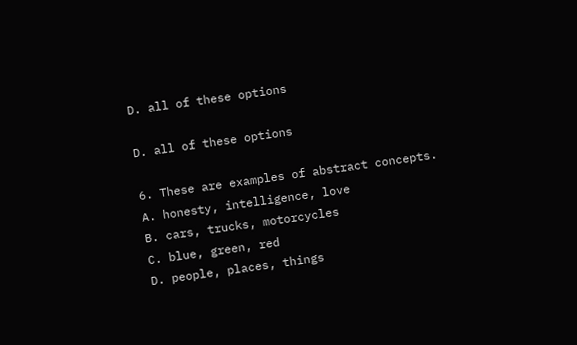D. all of these options

D. all of these options

6. These are examples of abstract concepts.
A. honesty, intelligence, love
B. cars, trucks, motorcycles
C. blue, green, red
D. people, places, things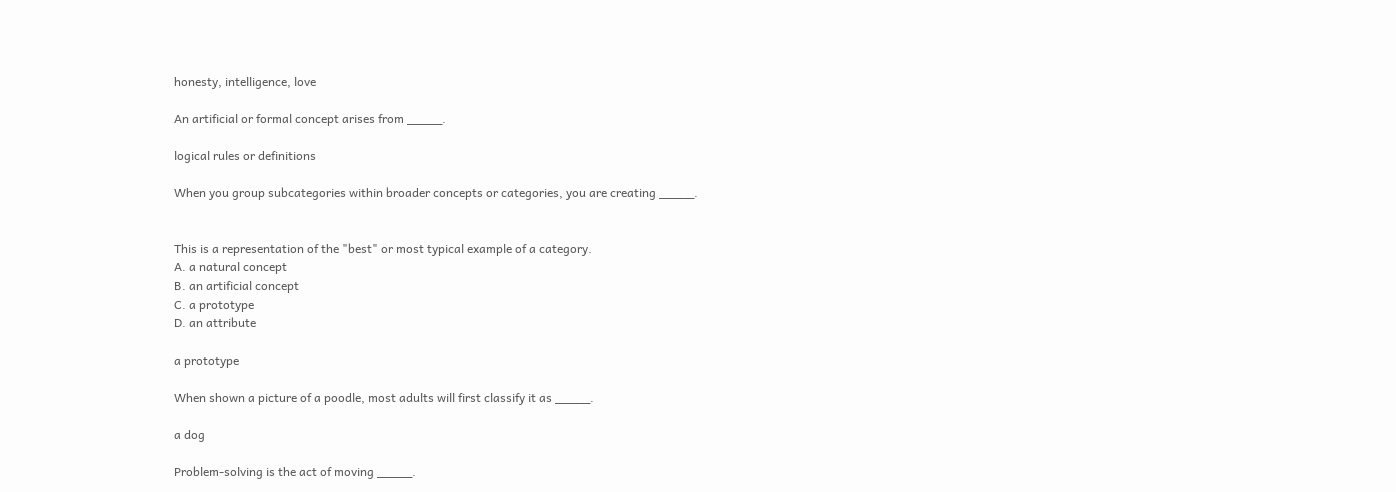honesty, intelligence, love

An artificial or formal concept arises from _____.

logical rules or definitions

When you group subcategories within broader concepts or categories, you are creating _____.


This is a representation of the "best" or most typical example of a category.
A. a natural concept
B. an artificial concept
C. a prototype
D. an attribute

a prototype

When shown a picture of a poodle, most adults will first classify it as _____.

a dog

Problem-solving is the act of moving _____.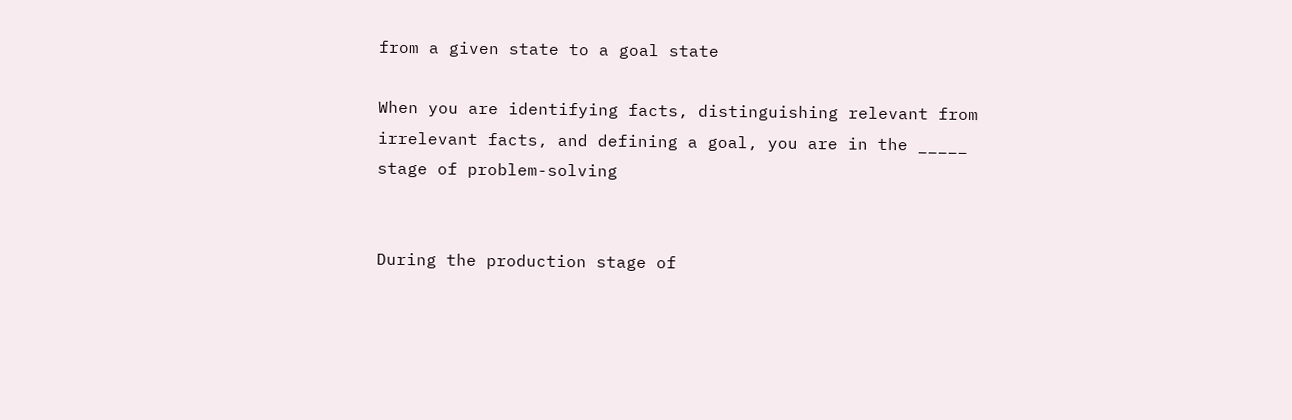from a given state to a goal state

When you are identifying facts, distinguishing relevant from irrelevant facts, and defining a goal, you are in the _____ stage of problem-solving


During the production stage of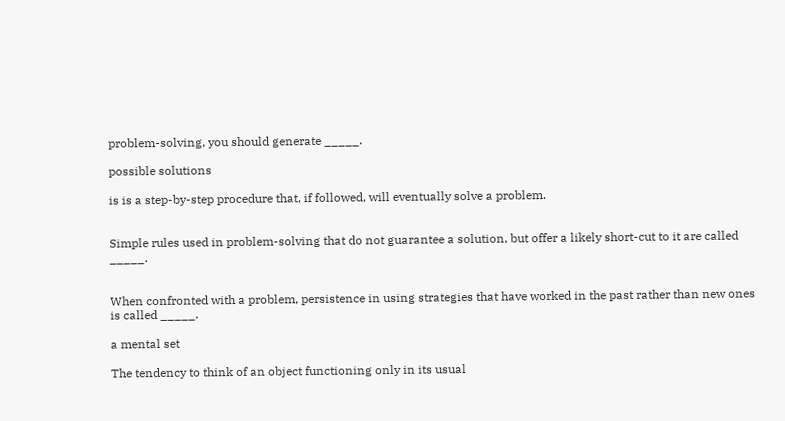problem-solving, you should generate _____.

possible solutions

is is a step-by-step procedure that, if followed, will eventually solve a problem.


Simple rules used in problem-solving that do not guarantee a solution, but offer a likely short-cut to it are called _____.


When confronted with a problem, persistence in using strategies that have worked in the past rather than new ones is called _____.

a mental set

The tendency to think of an object functioning only in its usual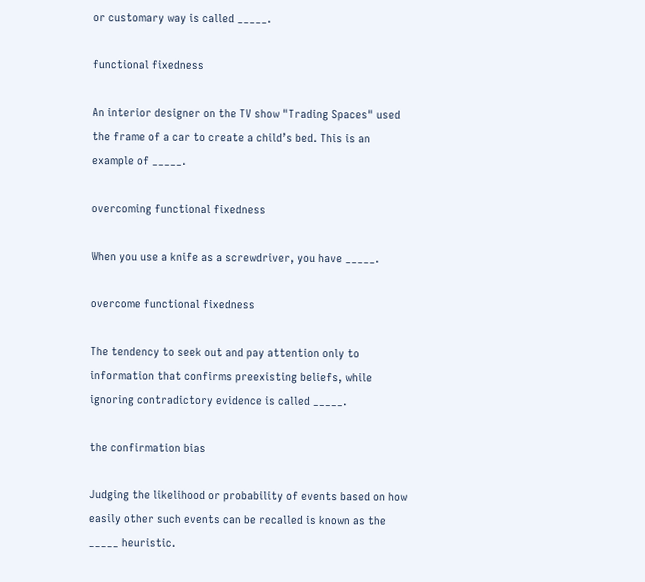or customary way is called _____.

functional fixedness

An interior designer on the TV show "Trading Spaces" used the frame of a car to create a child’s bed. This is an example of _____.

overcoming functional fixedness

When you use a knife as a screwdriver, you have _____.

overcome functional fixedness

The tendency to seek out and pay attention only to information that confirms preexisting beliefs, while ignoring contradictory evidence is called _____.

the confirmation bias

Judging the likelihood or probability of events based on how easily other such events can be recalled is known as the _____ heuristic.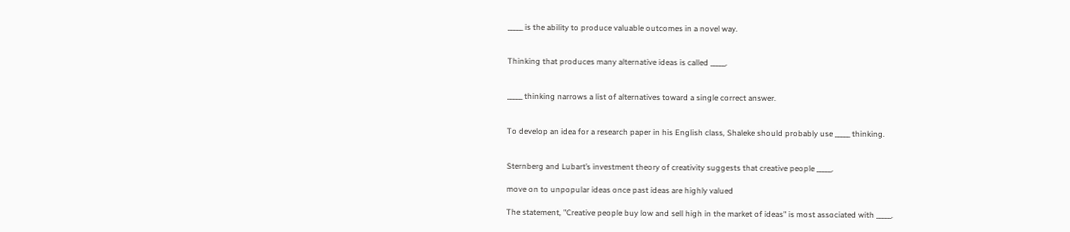_____ is the ability to produce valuable outcomes in a novel way.


Thinking that produces many alternative ideas is called _____.


_____ thinking narrows a list of alternatives toward a single correct answer.


To develop an idea for a research paper in his English class, Shaleke should probably use _____ thinking.


Sternberg and Lubart’s investment theory of creativity suggests that creative people _____.

move on to unpopular ideas once past ideas are highly valued

The statement, "Creative people buy low and sell high in the market of ideas" is most associated with _____.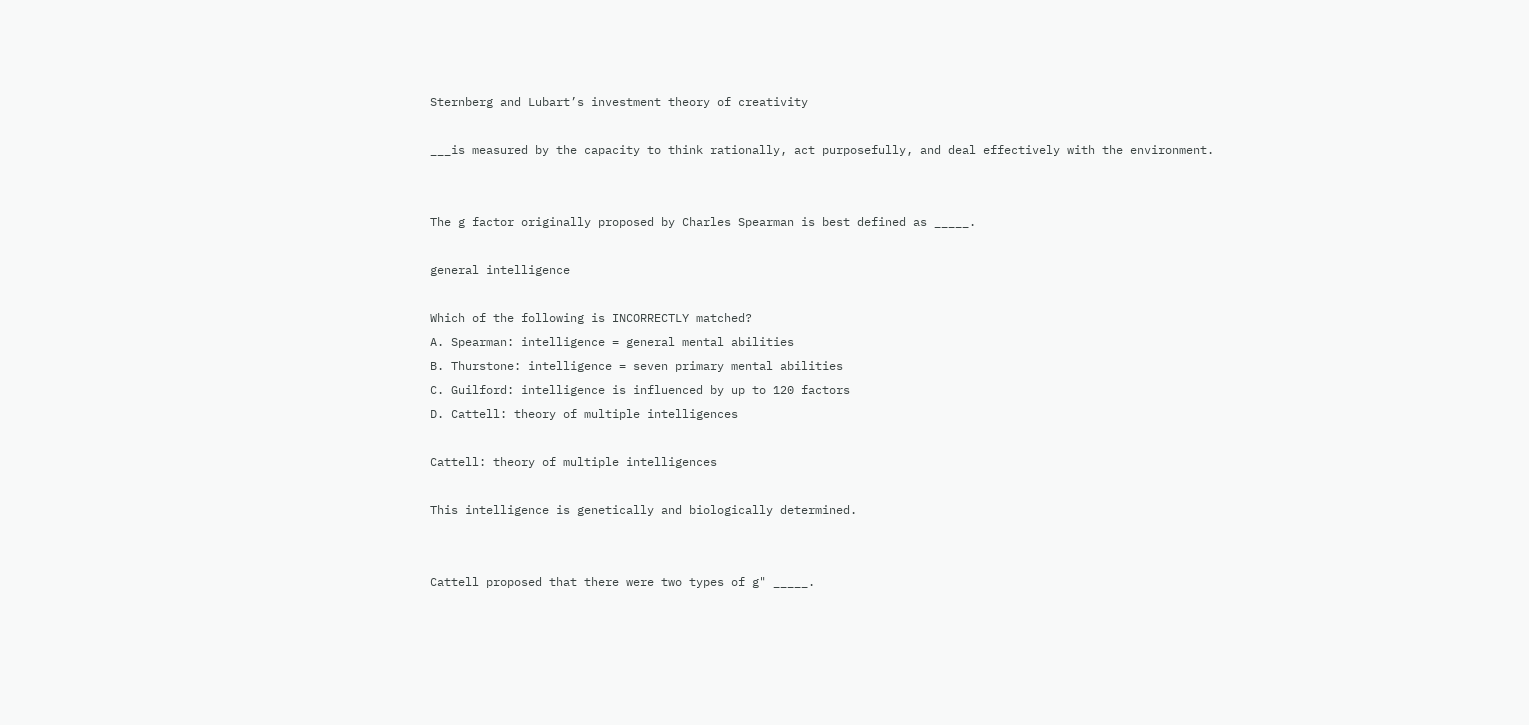Sternberg and Lubart’s investment theory of creativity

___is measured by the capacity to think rationally, act purposefully, and deal effectively with the environment.


The g factor originally proposed by Charles Spearman is best defined as _____.

general intelligence

Which of the following is INCORRECTLY matched?
A. Spearman: intelligence = general mental abilities
B. Thurstone: intelligence = seven primary mental abilities
C. Guilford: intelligence is influenced by up to 120 factors
D. Cattell: theory of multiple intelligences

Cattell: theory of multiple intelligences

This intelligence is genetically and biologically determined.


Cattell proposed that there were two types of g" _____.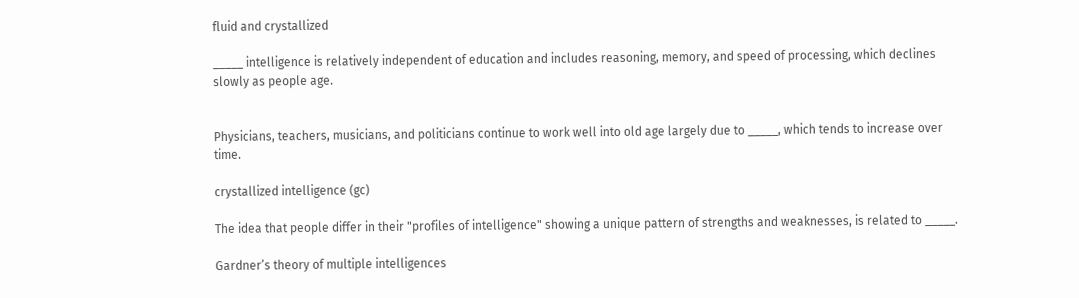fluid and crystallized

_____ intelligence is relatively independent of education and includes reasoning, memory, and speed of processing, which declines slowly as people age.


Physicians, teachers, musicians, and politicians continue to work well into old age largely due to _____, which tends to increase over time.

crystallized intelligence (gc)

The idea that people differ in their "profiles of intelligence" showing a unique pattern of strengths and weaknesses, is related to _____.

Gardner’s theory of multiple intelligences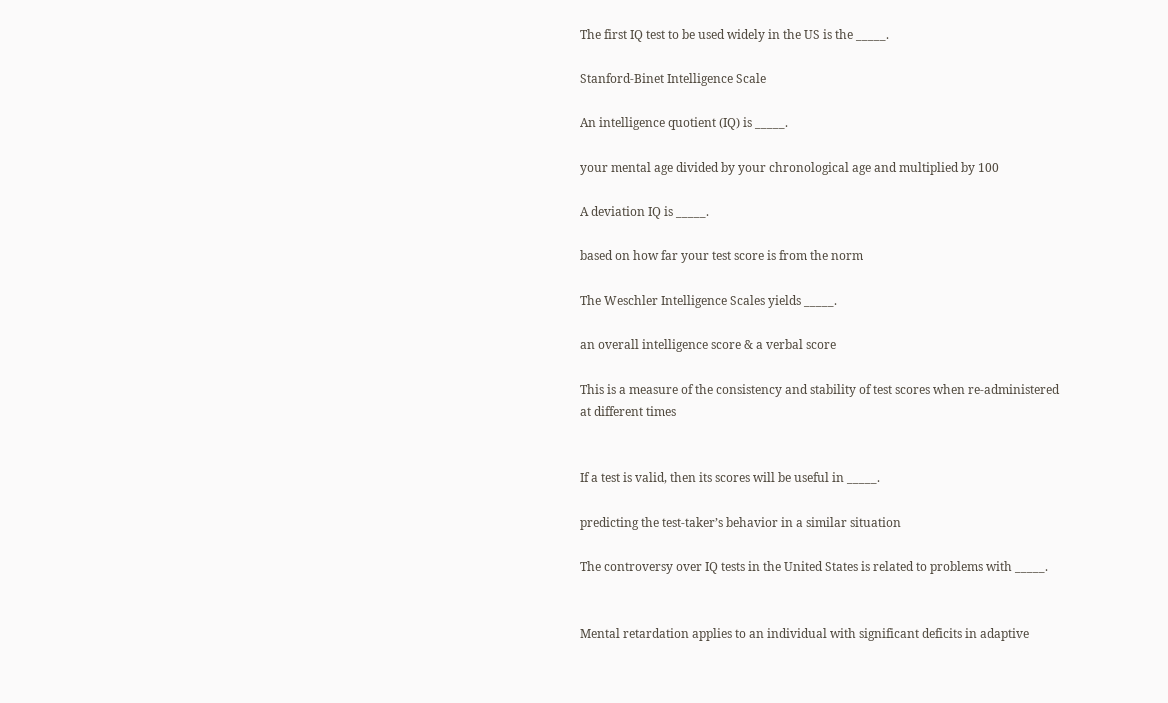The first IQ test to be used widely in the US is the _____.

Stanford-Binet Intelligence Scale

An intelligence quotient (IQ) is _____.

your mental age divided by your chronological age and multiplied by 100

A deviation IQ is _____.

based on how far your test score is from the norm

The Weschler Intelligence Scales yields _____.

an overall intelligence score & a verbal score

This is a measure of the consistency and stability of test scores when re-administered at different times


If a test is valid, then its scores will be useful in _____.

predicting the test-taker’s behavior in a similar situation

The controversy over IQ tests in the United States is related to problems with _____.


Mental retardation applies to an individual with significant deficits in adaptive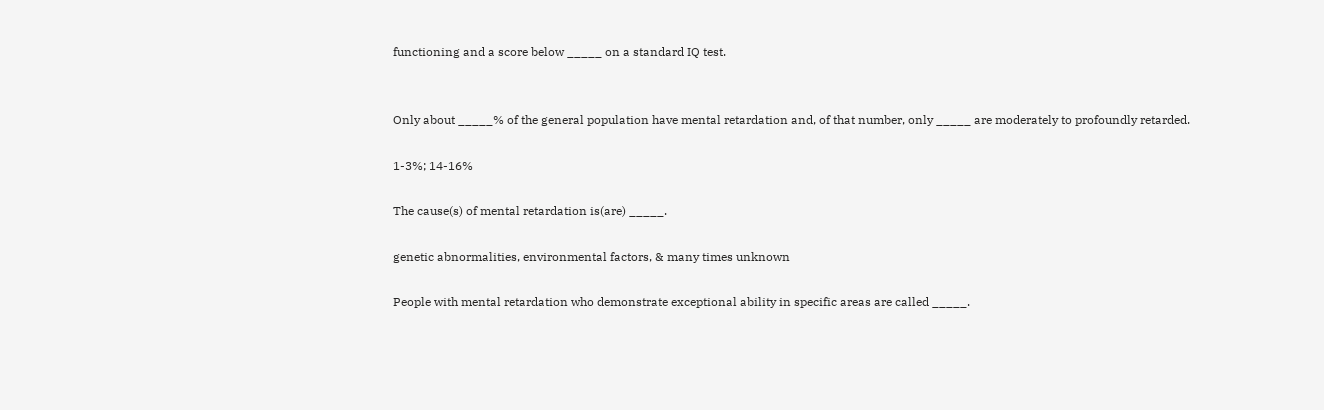functioning and a score below _____ on a standard IQ test.


Only about _____% of the general population have mental retardation and, of that number, only _____ are moderately to profoundly retarded.

1-3%; 14-16%

The cause(s) of mental retardation is(are) _____.

genetic abnormalities, environmental factors, & many times unknown

People with mental retardation who demonstrate exceptional ability in specific areas are called _____.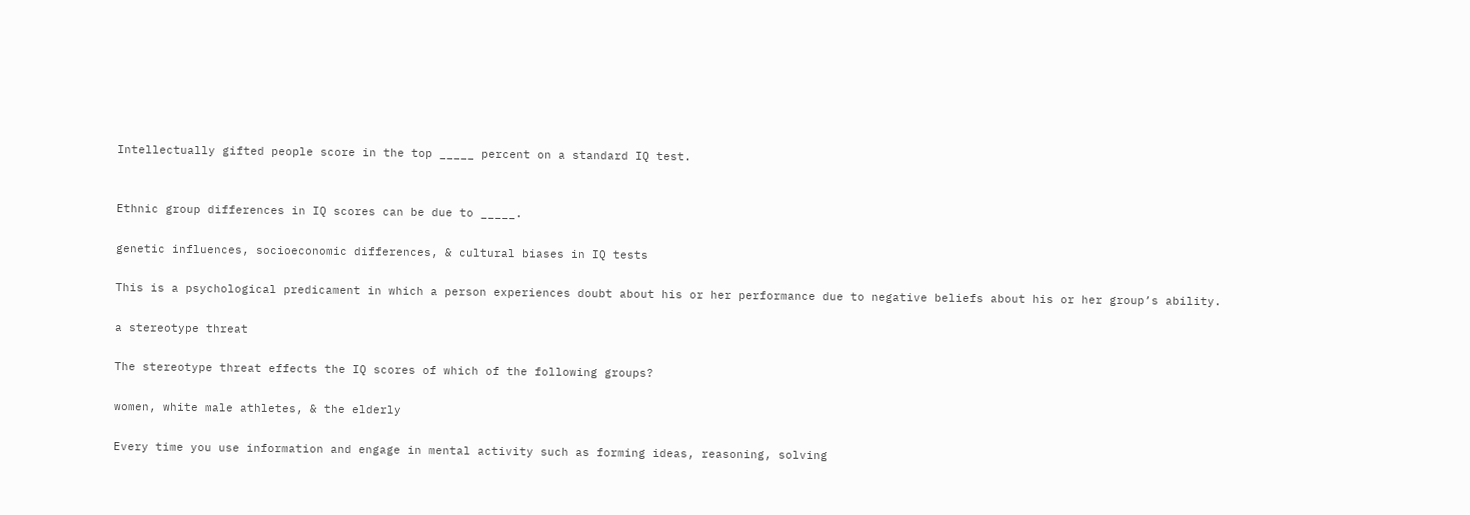Intellectually gifted people score in the top _____ percent on a standard IQ test.


Ethnic group differences in IQ scores can be due to _____.

genetic influences, socioeconomic differences, & cultural biases in IQ tests

This is a psychological predicament in which a person experiences doubt about his or her performance due to negative beliefs about his or her group’s ability.

a stereotype threat

The stereotype threat effects the IQ scores of which of the following groups?

women, white male athletes, & the elderly

Every time you use information and engage in mental activity such as forming ideas, reasoning, solving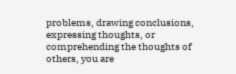problems, drawing conclusions, expressing thoughts, or comprehending the thoughts of others, you are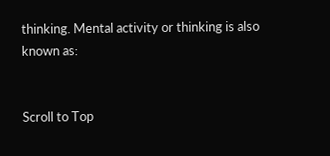thinking. Mental activity or thinking is also known as:


Scroll to Top